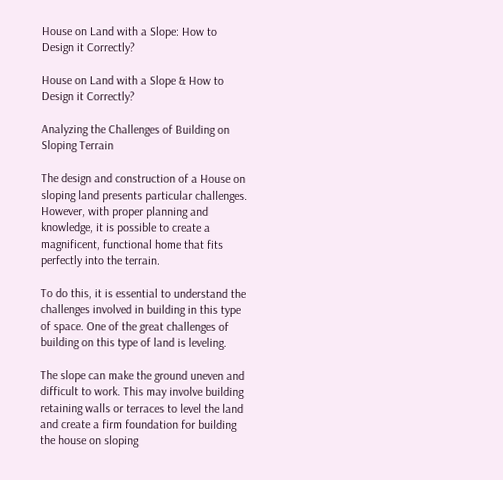House on Land with a Slope: How to Design it Correctly?

House on Land with a Slope & How to Design it Correctly?

Analyzing the Challenges of Building on Sloping Terrain

The design and construction of a House on sloping land presents particular challenges. However, with proper planning and knowledge, it is possible to create a magnificent, functional home that fits perfectly into the terrain.

To do this, it is essential to understand the challenges involved in building in this type of space. One of the great challenges of building on this type of land is leveling.

The slope can make the ground uneven and difficult to work. This may involve building retaining walls or terraces to level the land and create a firm foundation for building the house on sloping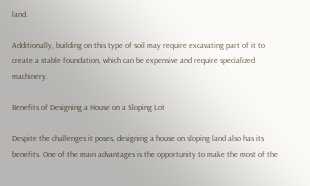land.

Additionally, building on this type of soil may require excavating part of it to create a stable foundation, which can be expensive and require specialized machinery.

Benefits of Designing a House on a Sloping Lot

Despite the challenges it poses, designing a house on sloping land also has its benefits. One of the main advantages is the opportunity to make the most of the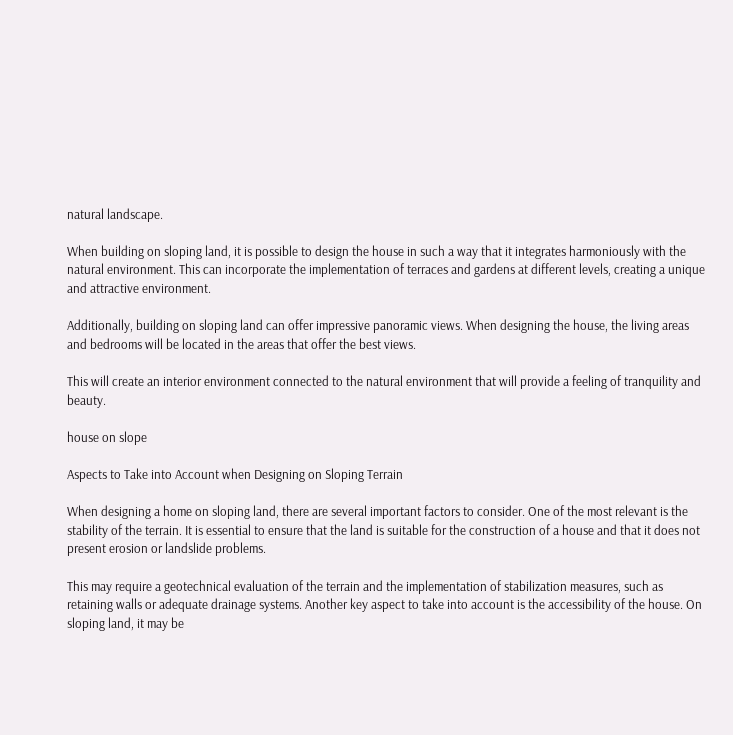natural landscape.

When building on sloping land, it is possible to design the house in such a way that it integrates harmoniously with the natural environment. This can incorporate the implementation of terraces and gardens at different levels, creating a unique and attractive environment.

Additionally, building on sloping land can offer impressive panoramic views. When designing the house, the living areas and bedrooms will be located in the areas that offer the best views.

This will create an interior environment connected to the natural environment that will provide a feeling of tranquility and beauty.

house on slope

Aspects to Take into Account when Designing on Sloping Terrain

When designing a home on sloping land, there are several important factors to consider. One of the most relevant is the stability of the terrain. It is essential to ensure that the land is suitable for the construction of a house and that it does not present erosion or landslide problems.

This may require a geotechnical evaluation of the terrain and the implementation of stabilization measures, such as retaining walls or adequate drainage systems. Another key aspect to take into account is the accessibility of the house. On sloping land, it may be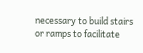necessary to build stairs or ramps to facilitate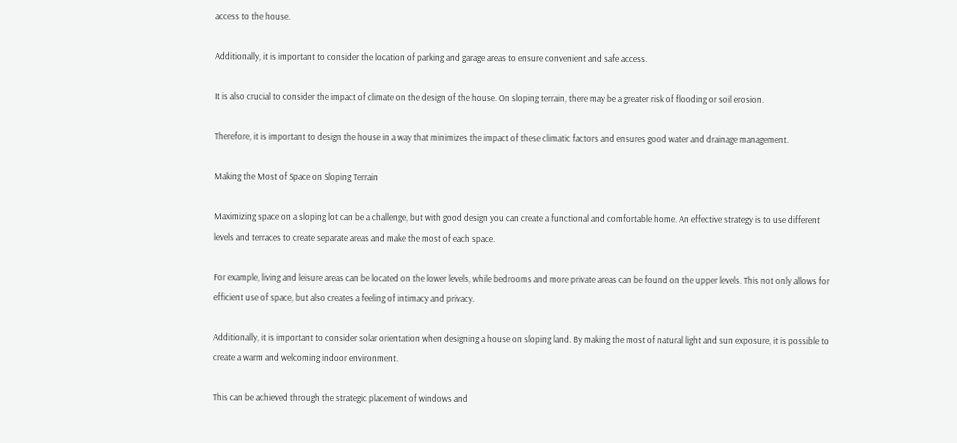access to the house.

Additionally, it is important to consider the location of parking and garage areas to ensure convenient and safe access.

It is also crucial to consider the impact of climate on the design of the house. On sloping terrain, there may be a greater risk of flooding or soil erosion.

Therefore, it is important to design the house in a way that minimizes the impact of these climatic factors and ensures good water and drainage management.

Making the Most of Space on Sloping Terrain

Maximizing space on a sloping lot can be a challenge, but with good design you can create a functional and comfortable home. An effective strategy is to use different levels and terraces to create separate areas and make the most of each space.

For example, living and leisure areas can be located on the lower levels, while bedrooms and more private areas can be found on the upper levels. This not only allows for efficient use of space, but also creates a feeling of intimacy and privacy.

Additionally, it is important to consider solar orientation when designing a house on sloping land. By making the most of natural light and sun exposure, it is possible to create a warm and welcoming indoor environment.

This can be achieved through the strategic placement of windows and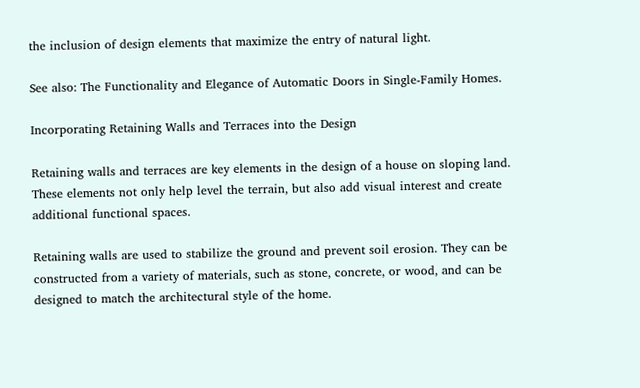the inclusion of design elements that maximize the entry of natural light.

See also: The Functionality and Elegance of Automatic Doors in Single-Family Homes.

Incorporating Retaining Walls and Terraces into the Design

Retaining walls and terraces are key elements in the design of a house on sloping land. These elements not only help level the terrain, but also add visual interest and create additional functional spaces.

Retaining walls are used to stabilize the ground and prevent soil erosion. They can be constructed from a variety of materials, such as stone, concrete, or wood, and can be designed to match the architectural style of the home.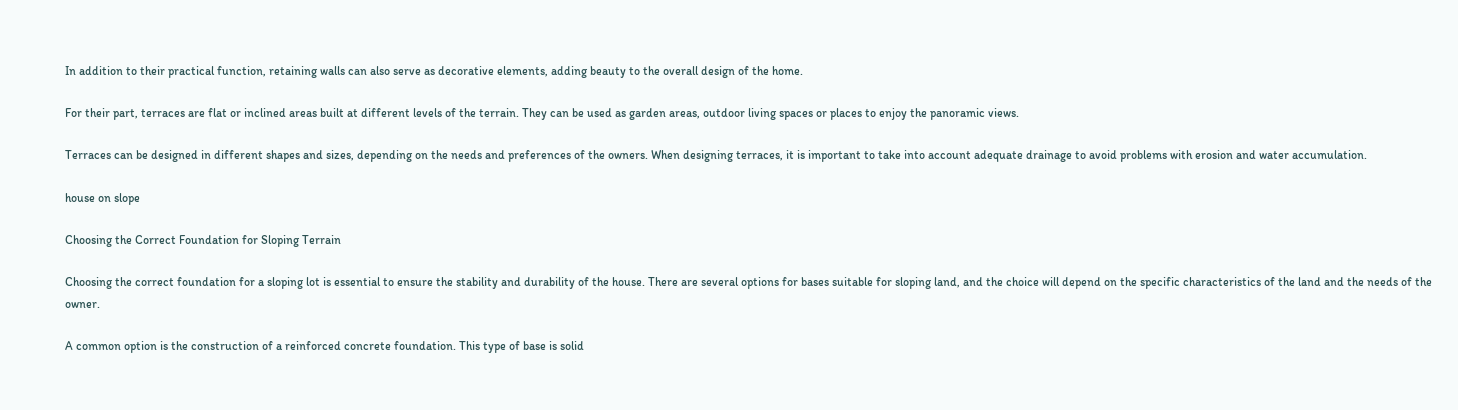In addition to their practical function, retaining walls can also serve as decorative elements, adding beauty to the overall design of the home.

For their part, terraces are flat or inclined areas built at different levels of the terrain. They can be used as garden areas, outdoor living spaces or places to enjoy the panoramic views.

Terraces can be designed in different shapes and sizes, depending on the needs and preferences of the owners. When designing terraces, it is important to take into account adequate drainage to avoid problems with erosion and water accumulation.

house on slope

Choosing the Correct Foundation for Sloping Terrain

Choosing the correct foundation for a sloping lot is essential to ensure the stability and durability of the house. There are several options for bases suitable for sloping land, and the choice will depend on the specific characteristics of the land and the needs of the owner.

A common option is the construction of a reinforced concrete foundation. This type of base is solid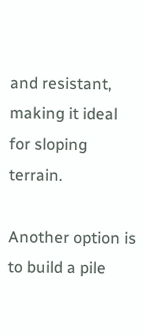and resistant, making it ideal for sloping terrain.

Another option is to build a pile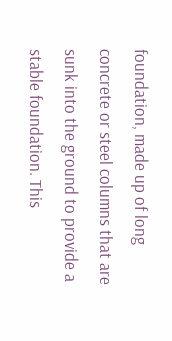foundation, made up of long concrete or steel columns that are sunk into the ground to provide a stable foundation. This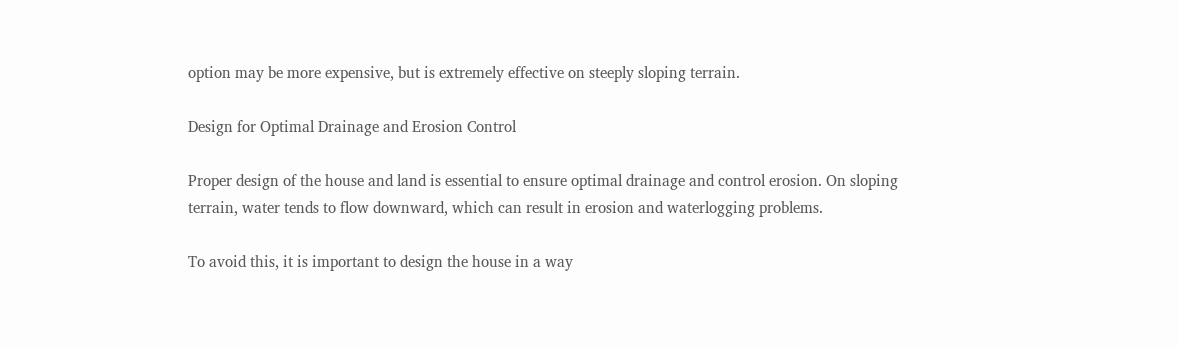option may be more expensive, but is extremely effective on steeply sloping terrain.

Design for Optimal Drainage and Erosion Control

Proper design of the house and land is essential to ensure optimal drainage and control erosion. On sloping terrain, water tends to flow downward, which can result in erosion and waterlogging problems.

To avoid this, it is important to design the house in a way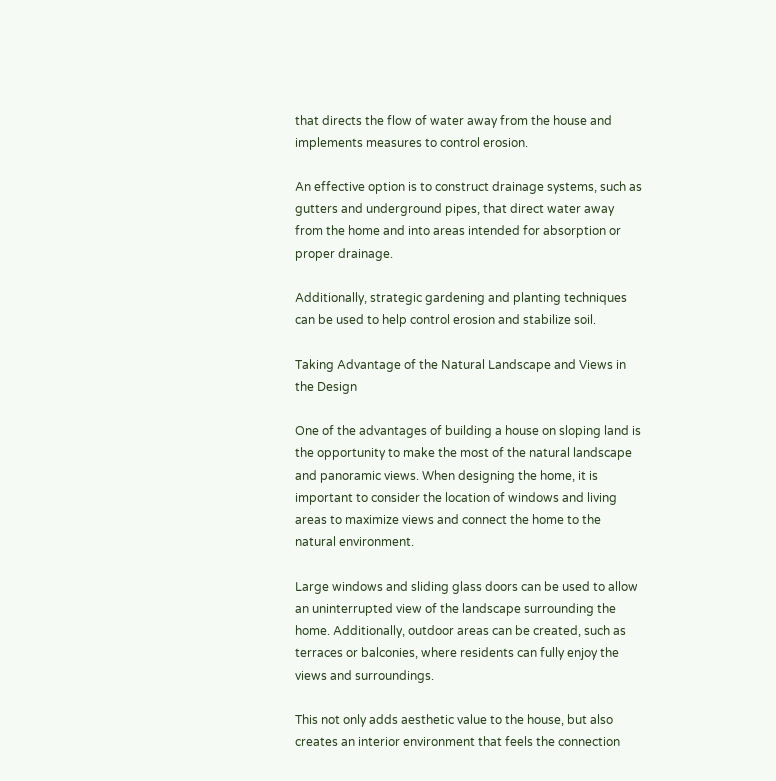that directs the flow of water away from the house and implements measures to control erosion.

An effective option is to construct drainage systems, such as gutters and underground pipes, that direct water away from the home and into areas intended for absorption or proper drainage.

Additionally, strategic gardening and planting techniques can be used to help control erosion and stabilize soil.

Taking Advantage of the Natural Landscape and Views in the Design

One of the advantages of building a house on sloping land is the opportunity to make the most of the natural landscape and panoramic views. When designing the home, it is important to consider the location of windows and living areas to maximize views and connect the home to the natural environment.

Large windows and sliding glass doors can be used to allow an uninterrupted view of the landscape surrounding the home. Additionally, outdoor areas can be created, such as terraces or balconies, where residents can fully enjoy the views and surroundings.

This not only adds aesthetic value to the house, but also creates an interior environment that feels the connection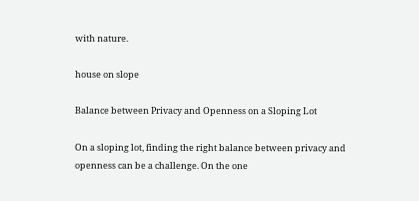with nature.

house on slope

Balance between Privacy and Openness on a Sloping Lot

On a sloping lot, finding the right balance between privacy and openness can be a challenge. On the one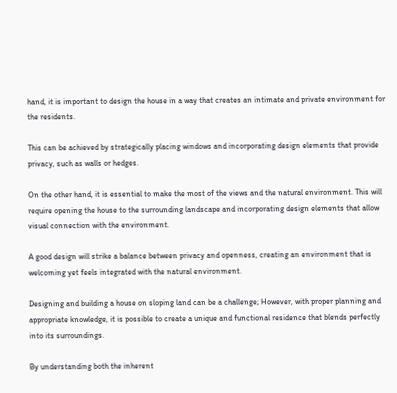hand, it is important to design the house in a way that creates an intimate and private environment for the residents.

This can be achieved by strategically placing windows and incorporating design elements that provide privacy, such as walls or hedges.

On the other hand, it is essential to make the most of the views and the natural environment. This will require opening the house to the surrounding landscape and incorporating design elements that allow visual connection with the environment.

A good design will strike a balance between privacy and openness, creating an environment that is welcoming yet feels integrated with the natural environment.

Designing and building a house on sloping land can be a challenge; However, with proper planning and appropriate knowledge, it is possible to create a unique and functional residence that blends perfectly into its surroundings.

By understanding both the inherent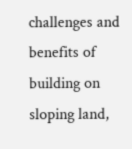challenges and benefits of building on sloping land,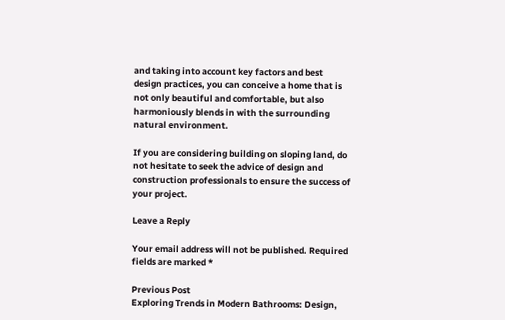and taking into account key factors and best design practices, you can conceive a home that is not only beautiful and comfortable, but also harmoniously blends in with the surrounding natural environment.

If you are considering building on sloping land, do not hesitate to seek the advice of design and construction professionals to ensure the success of your project.

Leave a Reply

Your email address will not be published. Required fields are marked *

Previous Post
Exploring Trends in Modern Bathrooms: Design,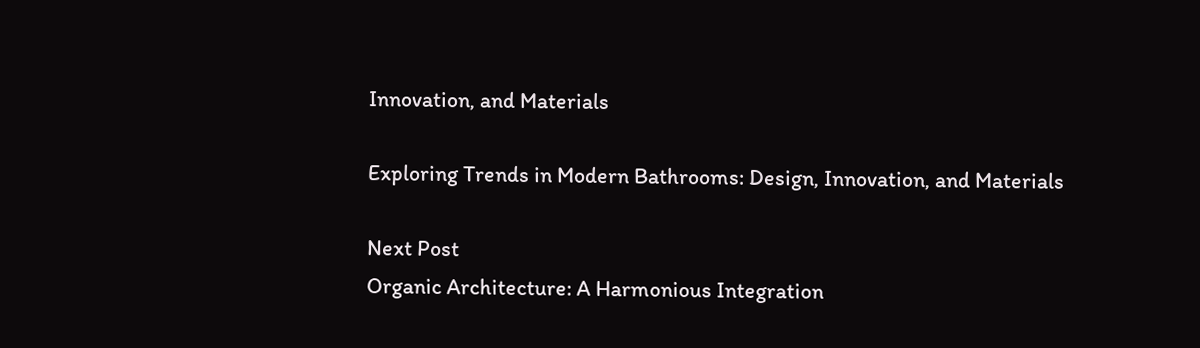Innovation, and Materials

Exploring Trends in Modern Bathrooms: Design, Innovation, and Materials

Next Post
Organic Architecture: A Harmonious Integration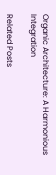Organic Architecture: A Harmonious Integration

Related Posts